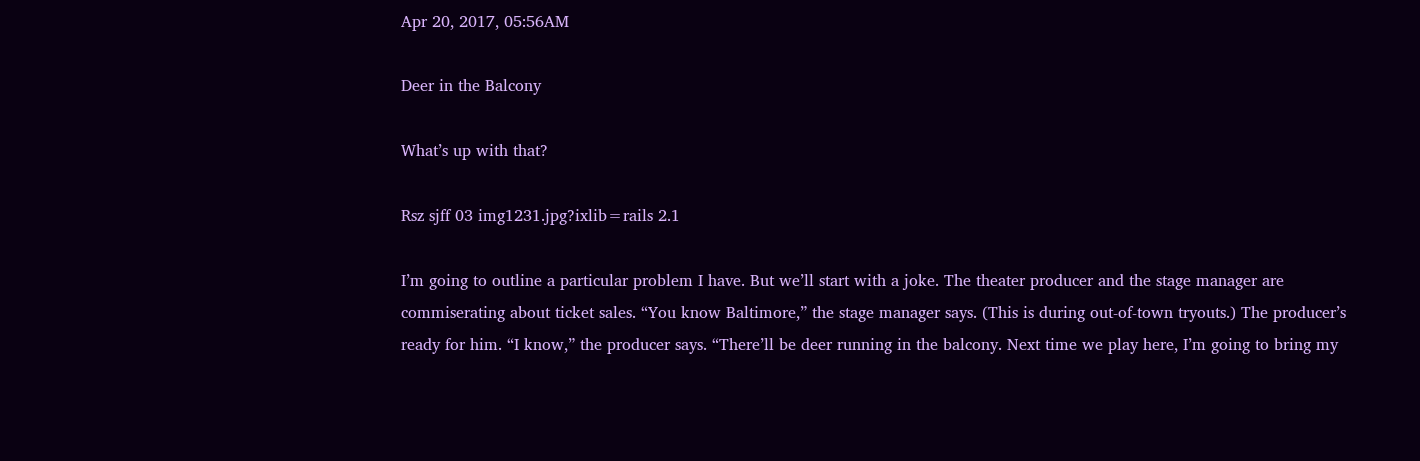Apr 20, 2017, 05:56AM

Deer in the Balcony

What’s up with that?

Rsz sjff 03 img1231.jpg?ixlib=rails 2.1

I’m going to outline a particular problem I have. But we’ll start with a joke. The theater producer and the stage manager are commiserating about ticket sales. “You know Baltimore,” the stage manager says. (This is during out-of-town tryouts.) The producer’s ready for him. “I know,” the producer says. “There’ll be deer running in the balcony. Next time we play here, I’m going to bring my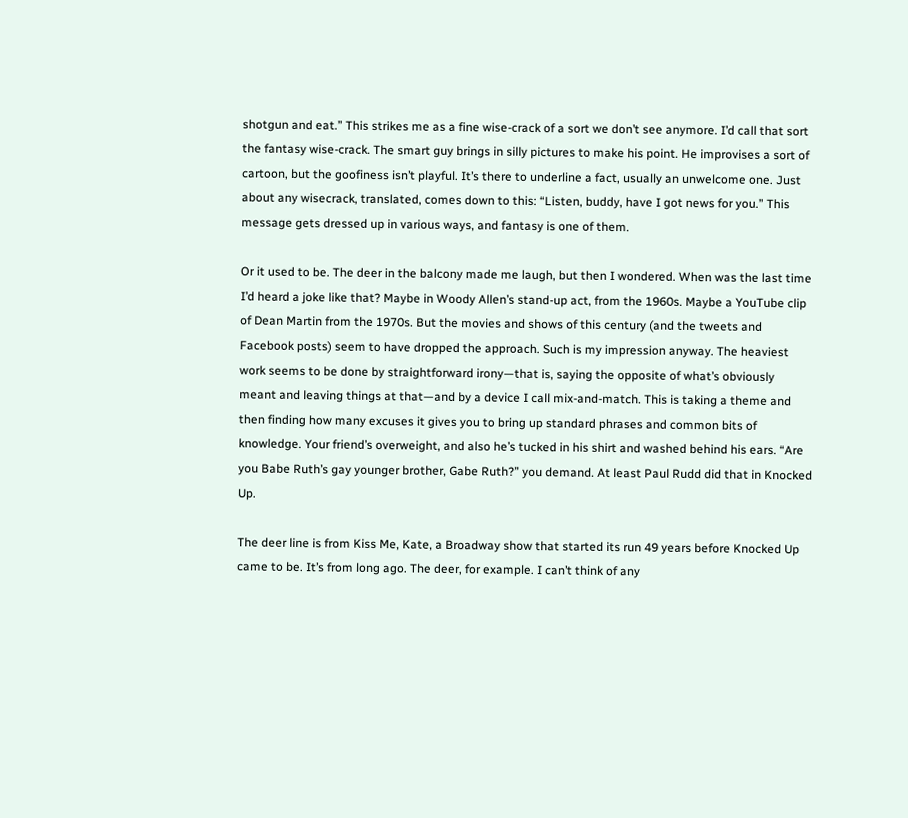shotgun and eat.” This strikes me as a fine wise-crack of a sort we don’t see anymore. I’d call that sort the fantasy wise-crack. The smart guy brings in silly pictures to make his point. He improvises a sort of cartoon, but the goofiness isn’t playful. It’s there to underline a fact, usually an unwelcome one. Just about any wisecrack, translated, comes down to this: “Listen, buddy, have I got news for you.” This message gets dressed up in various ways, and fantasy is one of them.

Or it used to be. The deer in the balcony made me laugh, but then I wondered. When was the last time I’d heard a joke like that? Maybe in Woody Allen’s stand-up act, from the 1960s. Maybe a YouTube clip of Dean Martin from the 1970s. But the movies and shows of this century (and the tweets and Facebook posts) seem to have dropped the approach. Such is my impression anyway. The heaviest work seems to be done by straightforward irony—that is, saying the opposite of what’s obviously meant and leaving things at that—and by a device I call mix-and-match. This is taking a theme and then finding how many excuses it gives you to bring up standard phrases and common bits of knowledge. Your friend’s overweight, and also he’s tucked in his shirt and washed behind his ears. “Are you Babe Ruth’s gay younger brother, Gabe Ruth?” you demand. At least Paul Rudd did that in Knocked Up.

The deer line is from Kiss Me, Kate, a Broadway show that started its run 49 years before Knocked Up came to be. It’s from long ago. The deer, for example. I can’t think of any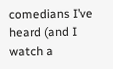comedians I’ve heard (and I watch a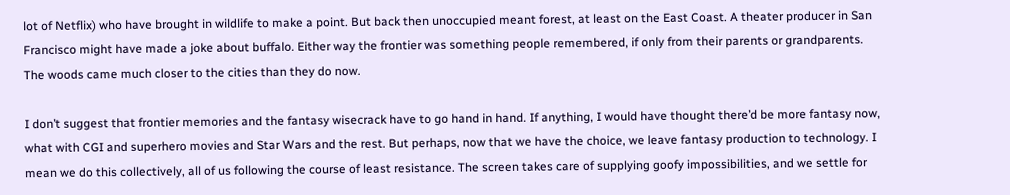lot of Netflix) who have brought in wildlife to make a point. But back then unoccupied meant forest, at least on the East Coast. A theater producer in San Francisco might have made a joke about buffalo. Either way the frontier was something people remembered, if only from their parents or grandparents. The woods came much closer to the cities than they do now.

I don’t suggest that frontier memories and the fantasy wisecrack have to go hand in hand. If anything, I would have thought there’d be more fantasy now, what with CGI and superhero movies and Star Wars and the rest. But perhaps, now that we have the choice, we leave fantasy production to technology. I mean we do this collectively, all of us following the course of least resistance. The screen takes care of supplying goofy impossibilities, and we settle for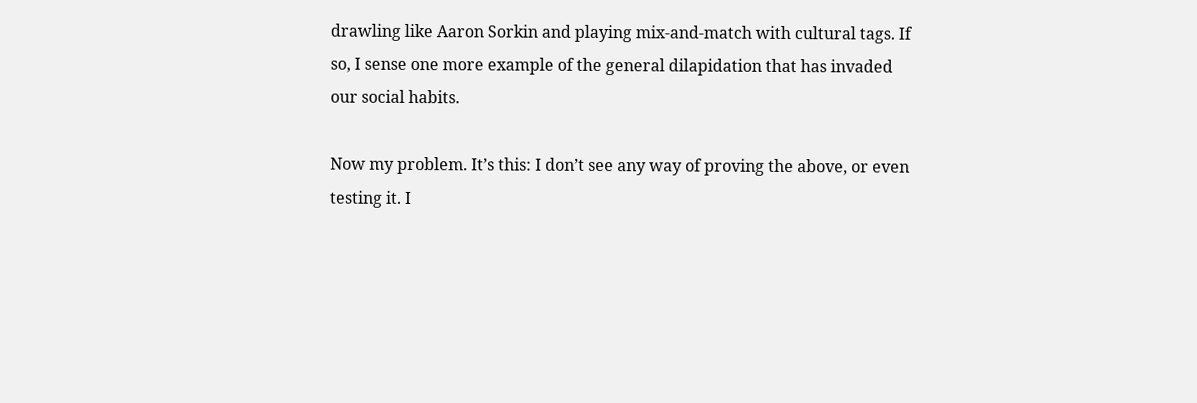drawling like Aaron Sorkin and playing mix-and-match with cultural tags. If so, I sense one more example of the general dilapidation that has invaded our social habits.

Now my problem. It’s this: I don’t see any way of proving the above, or even testing it. I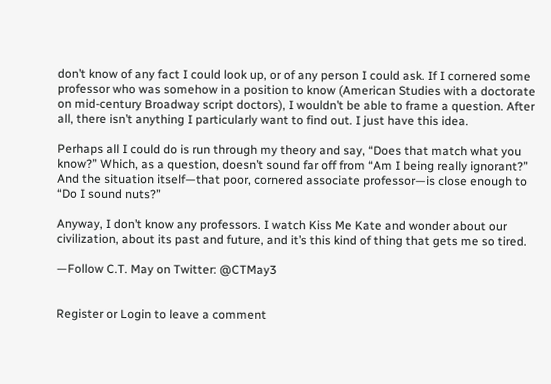don’t know of any fact I could look up, or of any person I could ask. If I cornered some professor who was somehow in a position to know (American Studies with a doctorate on mid-century Broadway script doctors), I wouldn’t be able to frame a question. After all, there isn’t anything I particularly want to find out. I just have this idea.

Perhaps all I could do is run through my theory and say, “Does that match what you know?” Which, as a question, doesn’t sound far off from “Am I being really ignorant?” And the situation itself—that poor, cornered associate professor—is close enough to “Do I sound nuts?”

Anyway, I don’t know any professors. I watch Kiss Me Kate and wonder about our civilization, about its past and future, and it’s this kind of thing that gets me so tired.

—Follow C.T. May on Twitter: @CTMay3


Register or Login to leave a comment